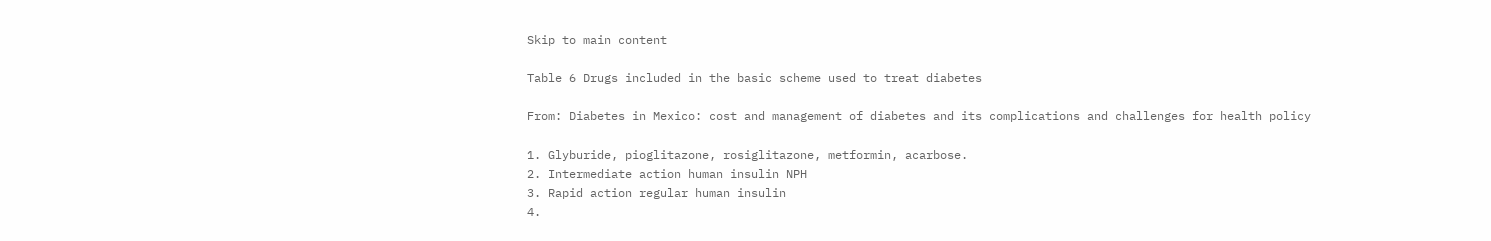Skip to main content

Table 6 Drugs included in the basic scheme used to treat diabetes

From: Diabetes in Mexico: cost and management of diabetes and its complications and challenges for health policy

1. Glyburide, pioglitazone, rosiglitazone, metformin, acarbose.
2. Intermediate action human insulin NPH
3. Rapid action regular human insulin
4.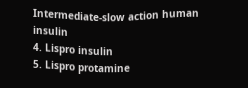Intermediate-slow action human insulin
4. Lispro insulin
5. Lispro protamine